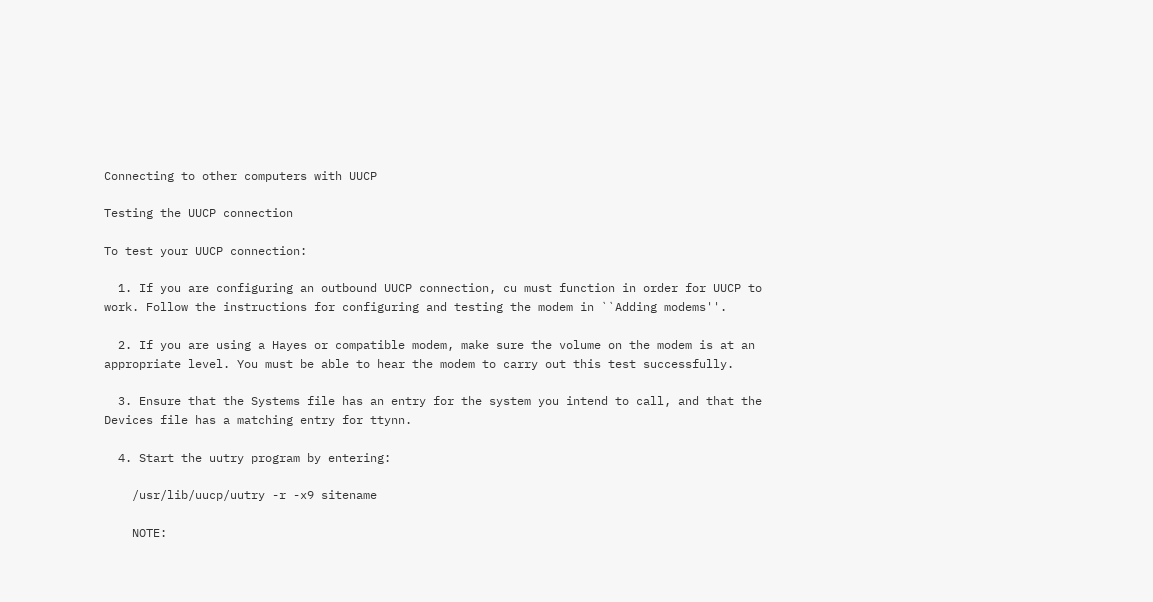Connecting to other computers with UUCP

Testing the UUCP connection

To test your UUCP connection:

  1. If you are configuring an outbound UUCP connection, cu must function in order for UUCP to work. Follow the instructions for configuring and testing the modem in ``Adding modems''.

  2. If you are using a Hayes or compatible modem, make sure the volume on the modem is at an appropriate level. You must be able to hear the modem to carry out this test successfully.

  3. Ensure that the Systems file has an entry for the system you intend to call, and that the Devices file has a matching entry for ttynn.

  4. Start the uutry program by entering:

    /usr/lib/uucp/uutry -r -x9 sitename

    NOTE: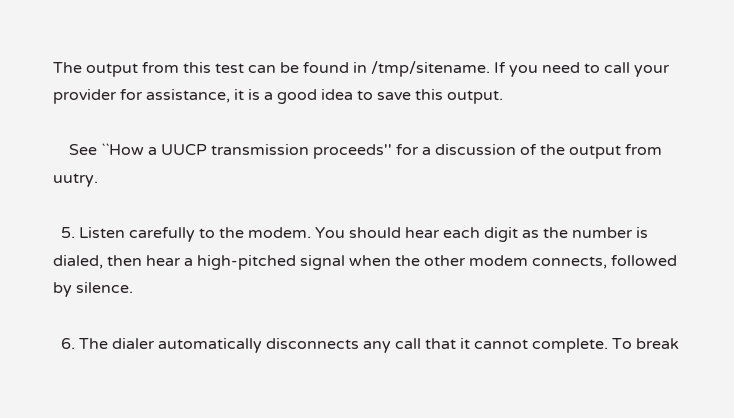The output from this test can be found in /tmp/sitename. If you need to call your provider for assistance, it is a good idea to save this output.

    See ``How a UUCP transmission proceeds'' for a discussion of the output from uutry.

  5. Listen carefully to the modem. You should hear each digit as the number is dialed, then hear a high-pitched signal when the other modem connects, followed by silence.

  6. The dialer automatically disconnects any call that it cannot complete. To break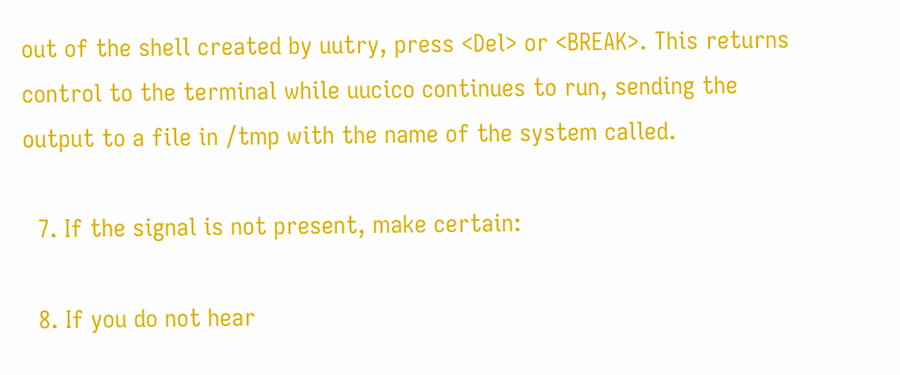out of the shell created by uutry, press <Del> or <BREAK>. This returns control to the terminal while uucico continues to run, sending the output to a file in /tmp with the name of the system called.

  7. If the signal is not present, make certain:

  8. If you do not hear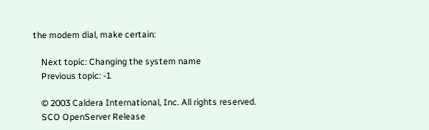the modem dial, make certain:

    Next topic: Changing the system name
    Previous topic: -1

    © 2003 Caldera International, Inc. All rights reserved.
    SCO OpenServer Release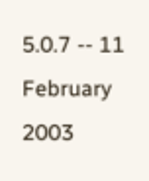5.0.7 -- 11 February 2003